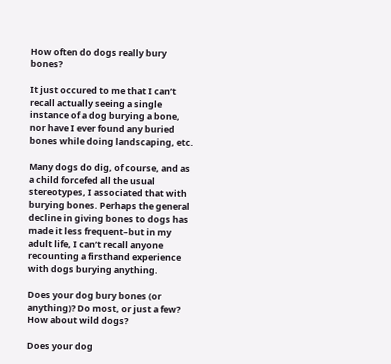How often do dogs really bury bones?

It just occured to me that I can’t recall actually seeing a single instance of a dog burying a bone, nor have I ever found any buried bones while doing landscaping, etc.

Many dogs do dig, of course, and as a child forcefed all the usual stereotypes, I associated that with burying bones. Perhaps the general decline in giving bones to dogs has made it less frequent–but in my adult life, I can’t recall anyone recounting a firsthand experience with dogs burying anything.

Does your dog bury bones (or anything)? Do most, or just a few? How about wild dogs?

Does your dog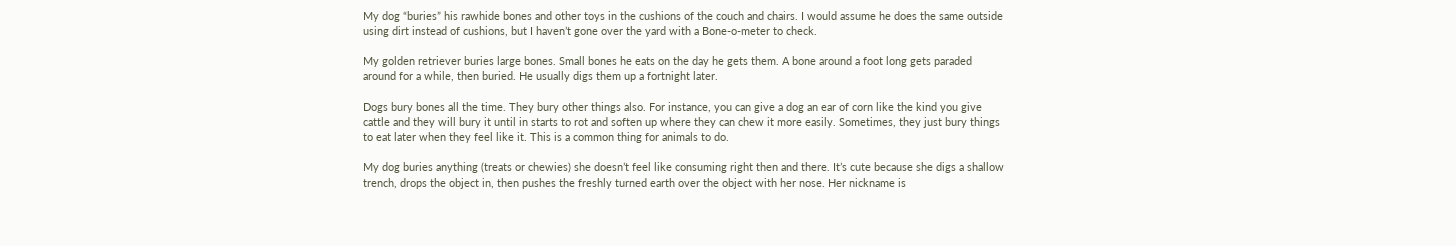My dog “buries” his rawhide bones and other toys in the cushions of the couch and chairs. I would assume he does the same outside using dirt instead of cushions, but I haven’t gone over the yard with a Bone-o-meter to check.

My golden retriever buries large bones. Small bones he eats on the day he gets them. A bone around a foot long gets paraded around for a while, then buried. He usually digs them up a fortnight later.

Dogs bury bones all the time. They bury other things also. For instance, you can give a dog an ear of corn like the kind you give cattle and they will bury it until in starts to rot and soften up where they can chew it more easily. Sometimes, they just bury things to eat later when they feel like it. This is a common thing for animals to do.

My dog buries anything (treats or chewies) she doesn’t feel like consuming right then and there. It’s cute because she digs a shallow trench, drops the object in, then pushes the freshly turned earth over the object with her nose. Her nickname is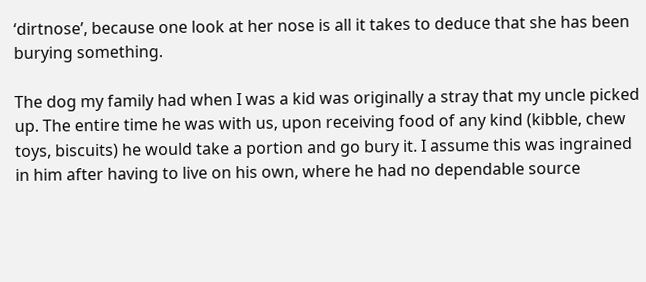‘dirtnose’, because one look at her nose is all it takes to deduce that she has been burying something.

The dog my family had when I was a kid was originally a stray that my uncle picked up. The entire time he was with us, upon receiving food of any kind (kibble, chew toys, biscuits) he would take a portion and go bury it. I assume this was ingrained in him after having to live on his own, where he had no dependable source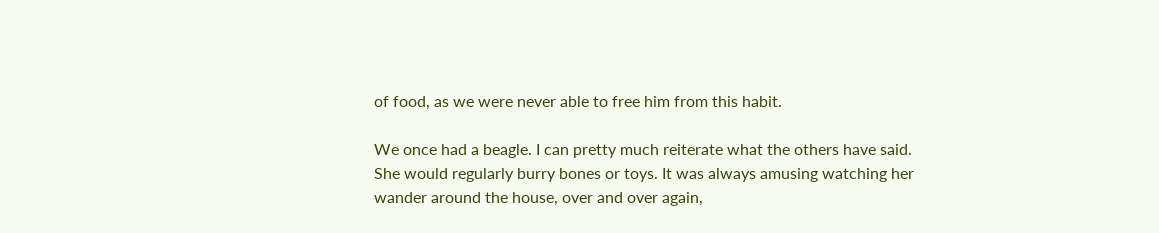of food, as we were never able to free him from this habit.

We once had a beagle. I can pretty much reiterate what the others have said. She would regularly burry bones or toys. It was always amusing watching her wander around the house, over and over again,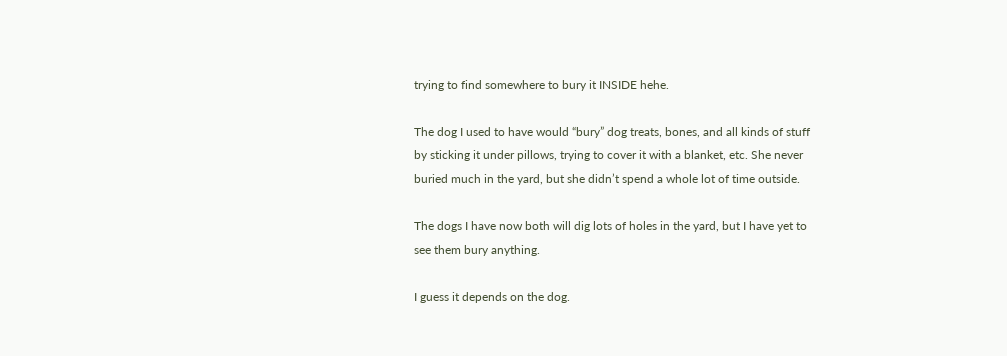trying to find somewhere to bury it INSIDE hehe.

The dog I used to have would “bury” dog treats, bones, and all kinds of stuff by sticking it under pillows, trying to cover it with a blanket, etc. She never buried much in the yard, but she didn’t spend a whole lot of time outside.

The dogs I have now both will dig lots of holes in the yard, but I have yet to see them bury anything.

I guess it depends on the dog.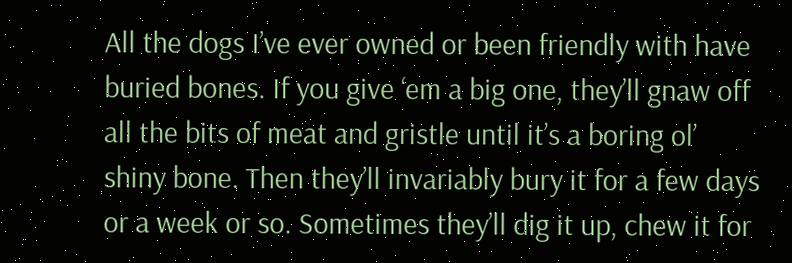All the dogs I’ve ever owned or been friendly with have buried bones. If you give ‘em a big one, they’ll gnaw off all the bits of meat and gristle until it’s a boring ol’ shiny bone. Then they’ll invariably bury it for a few days or a week or so. Sometimes they’ll dig it up, chew it for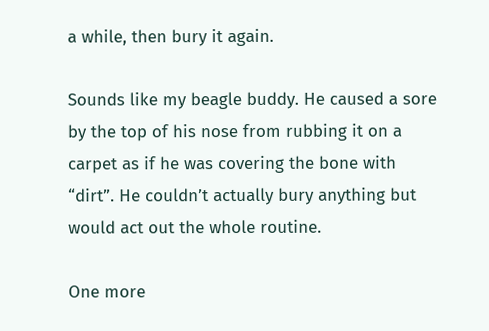a while, then bury it again.

Sounds like my beagle buddy. He caused a sore by the top of his nose from rubbing it on a carpet as if he was covering the bone with “dirt”. He couldn’t actually bury anything but would act out the whole routine.

One more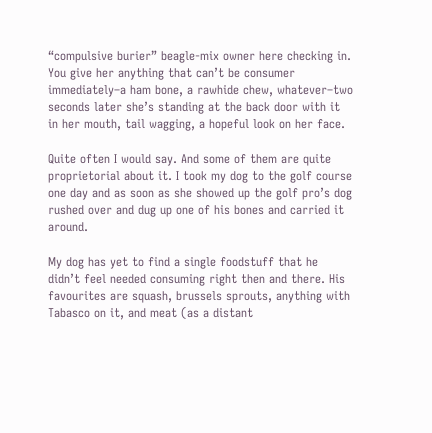“compulsive burier” beagle-mix owner here checking in. You give her anything that can’t be consumer immediately–a ham bone, a rawhide chew, whatever–two seconds later she’s standing at the back door with it in her mouth, tail wagging, a hopeful look on her face.

Quite often I would say. And some of them are quite proprietorial about it. I took my dog to the golf course one day and as soon as she showed up the golf pro’s dog rushed over and dug up one of his bones and carried it around.

My dog has yet to find a single foodstuff that he didn’t feel needed consuming right then and there. His favourites are squash, brussels sprouts, anything with Tabasco on it, and meat (as a distant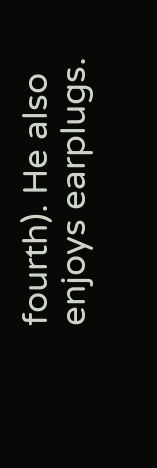fourth). He also enjoys earplugs.